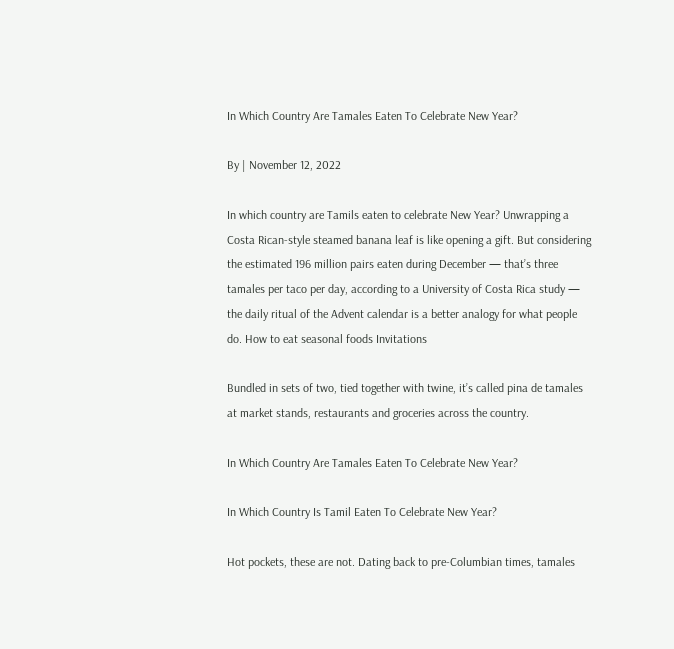In Which Country Are Tamales Eaten To Celebrate New Year?

By | November 12, 2022

In which country are Tamils eaten to celebrate New Year? Unwrapping a Costa Rican-style steamed banana leaf is like opening a gift. But considering the estimated 196 million pairs eaten during December — that’s three tamales per taco per day, according to a University of Costa Rica study — the daily ritual of the Advent calendar is a better analogy for what people do. How to eat seasonal foods Invitations

Bundled in sets of two, tied together with twine, it’s called pina de tamales at market stands, restaurants and groceries across the country.

In Which Country Are Tamales Eaten To Celebrate New Year?

In Which Country Is Tamil Eaten To Celebrate New Year?

Hot pockets, these are not. Dating back to pre-Columbian times, tamales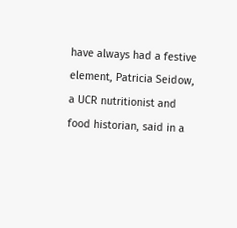have always had a festive element, Patricia Seidow, a UCR nutritionist and food historian, said in a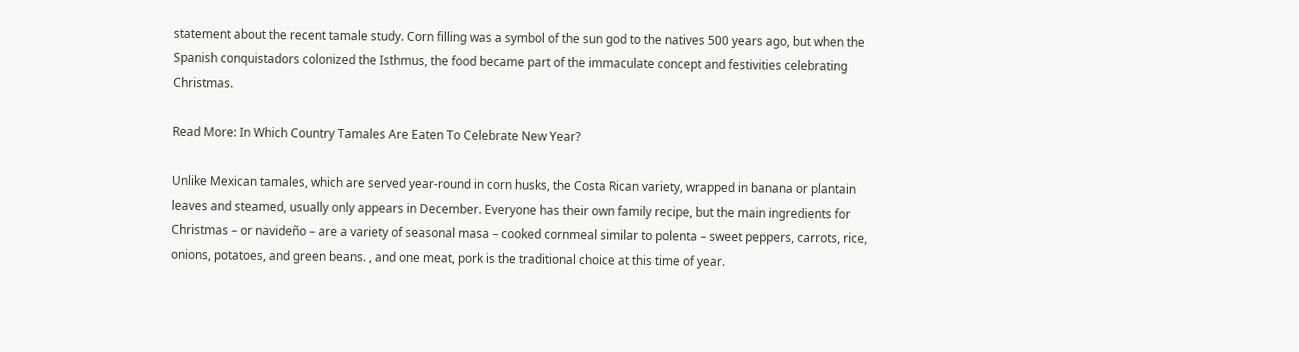statement about the recent tamale study. Corn filling was a symbol of the sun god to the natives 500 years ago, but when the Spanish conquistadors colonized the Isthmus, the food became part of the immaculate concept and festivities celebrating Christmas.

Read More: In Which Country Tamales Are Eaten To Celebrate New Year?

Unlike Mexican tamales, which are served year-round in corn husks, the Costa Rican variety, wrapped in banana or plantain leaves and steamed, usually only appears in December. Everyone has their own family recipe, but the main ingredients for Christmas – or navideño – are a variety of seasonal masa – cooked cornmeal similar to polenta – sweet peppers, carrots, rice, onions, potatoes, and green beans. , and one meat, pork is the traditional choice at this time of year.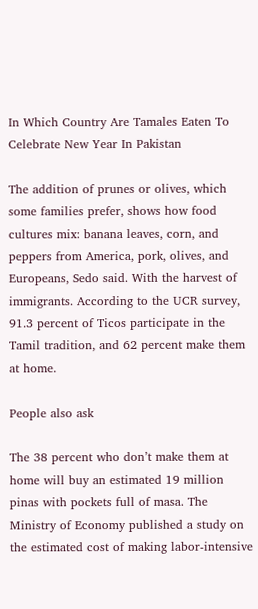In Which Country Are Tamales Eaten To Celebrate New Year In Pakistan

The addition of prunes or olives, which some families prefer, shows how food cultures mix: banana leaves, corn, and peppers from America, pork, olives, and Europeans, Sedo said. With the harvest of immigrants. According to the UCR survey, 91.3 percent of Ticos participate in the Tamil tradition, and 62 percent make them at home.

People also ask

The 38 percent who don’t make them at home will buy an estimated 19 million pinas with pockets full of masa. The Ministry of Economy published a study on the estimated cost of making labor-intensive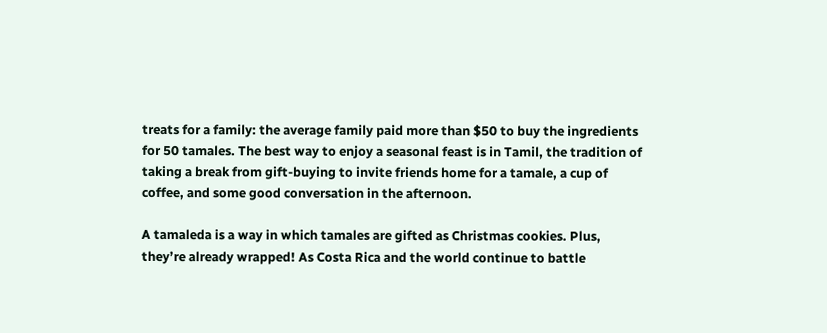treats for a family: the average family paid more than $50 to buy the ingredients for 50 tamales. The best way to enjoy a seasonal feast is in Tamil, the tradition of taking a break from gift-buying to invite friends home for a tamale, a cup of coffee, and some good conversation in the afternoon.

A tamaleda is a way in which tamales are gifted as Christmas cookies. Plus, they’re already wrapped! As Costa Rica and the world continue to battle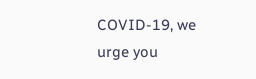COVID-19, we urge you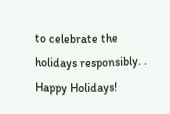to celebrate the holidays responsibly. . Happy Holidays!